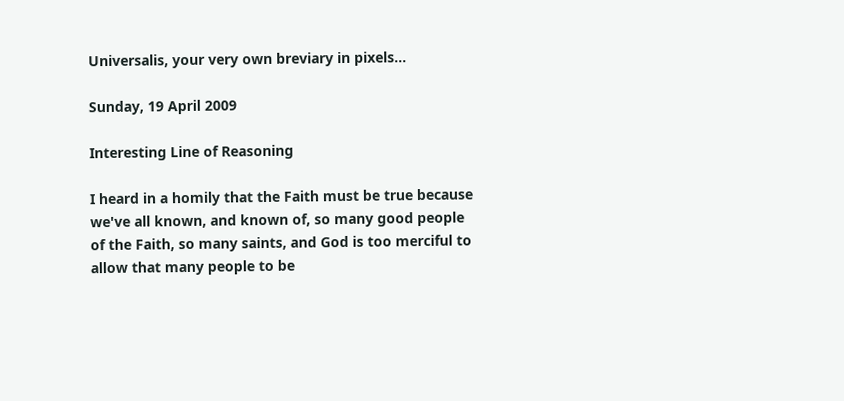Universalis, your very own breviary in pixels...

Sunday, 19 April 2009

Interesting Line of Reasoning

I heard in a homily that the Faith must be true because we've all known, and known of, so many good people of the Faith, so many saints, and God is too merciful to allow that many people to be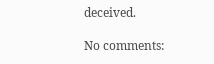deceived.

No comments: